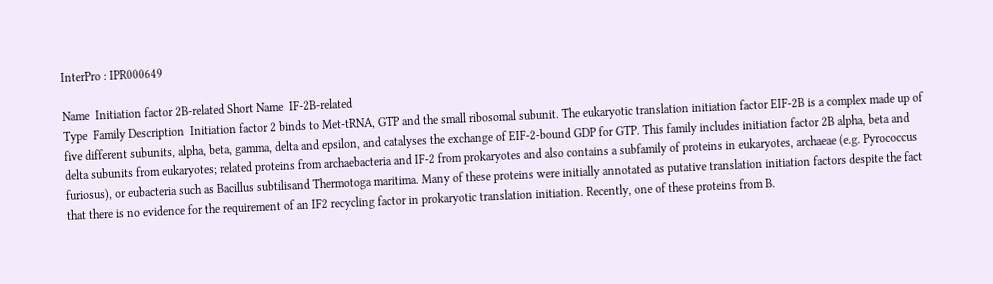InterPro : IPR000649

Name  Initiation factor 2B-related Short Name  IF-2B-related
Type  Family Description  Initiation factor 2 binds to Met-tRNA, GTP and the small ribosomal subunit. The eukaryotic translation initiation factor EIF-2B is a complex made up of five different subunits, alpha, beta, gamma, delta and epsilon, and catalyses the exchange of EIF-2-bound GDP for GTP. This family includes initiation factor 2B alpha, beta and delta subunits from eukaryotes; related proteins from archaebacteria and IF-2 from prokaryotes and also contains a subfamily of proteins in eukaryotes, archaeae (e.g. Pyrococcus furiosus), or eubacteria such as Bacillus subtilisand Thermotoga maritima. Many of these proteins were initially annotated as putative translation initiation factors despite the fact that there is no evidence for the requirement of an IF2 recycling factor in prokaryotic translation initiation. Recently, one of these proteins from B.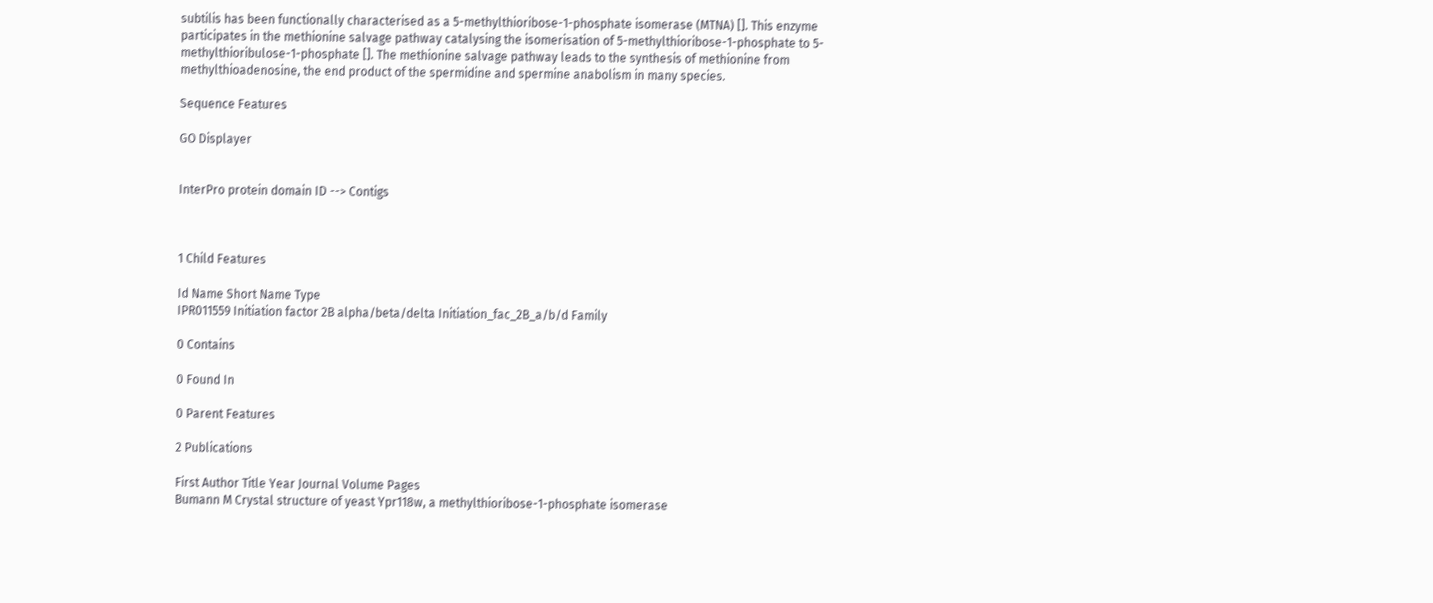subtilis has been functionally characterised as a 5-methylthioribose-1-phosphate isomerase (MTNA) []. This enzyme participates in the methionine salvage pathway catalysing the isomerisation of 5-methylthioribose-1-phosphate to 5-methylthioribulose-1-phosphate []. The methionine salvage pathway leads to the synthesis of methionine from methylthioadenosine, the end product of the spermidine and spermine anabolism in many species.

Sequence Features

GO Displayer


InterPro protein domain ID --> Contigs



1 Child Features

Id Name Short Name Type
IPR011559 Initiation factor 2B alpha/beta/delta Initiation_fac_2B_a/b/d Family

0 Contains

0 Found In

0 Parent Features

2 Publications

First Author Title Year Journal Volume Pages
Bumann M Crystal structure of yeast Ypr118w, a methylthioribose-1-phosphate isomerase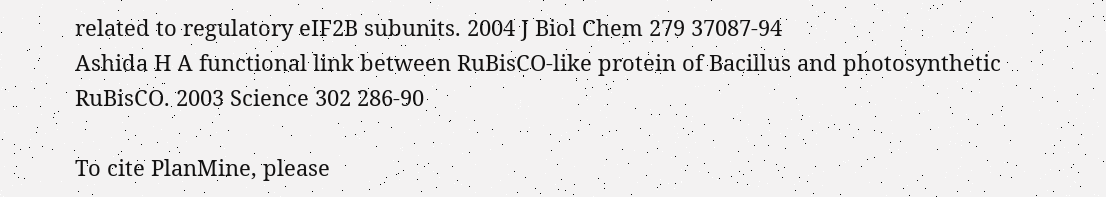related to regulatory eIF2B subunits. 2004 J Biol Chem 279 37087-94
Ashida H A functional link between RuBisCO-like protein of Bacillus and photosynthetic RuBisCO. 2003 Science 302 286-90

To cite PlanMine, please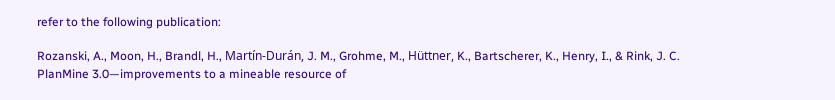refer to the following publication:

Rozanski, A., Moon, H., Brandl, H., Martín-Durán, J. M., Grohme, M., Hüttner, K., Bartscherer, K., Henry, I., & Rink, J. C.
PlanMine 3.0—improvements to a mineable resource of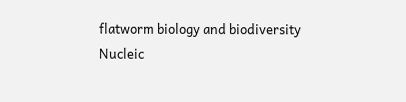flatworm biology and biodiversity
Nucleic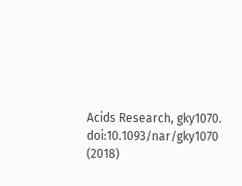Acids Research, gky1070. doi:10.1093/nar/gky1070 (2018)